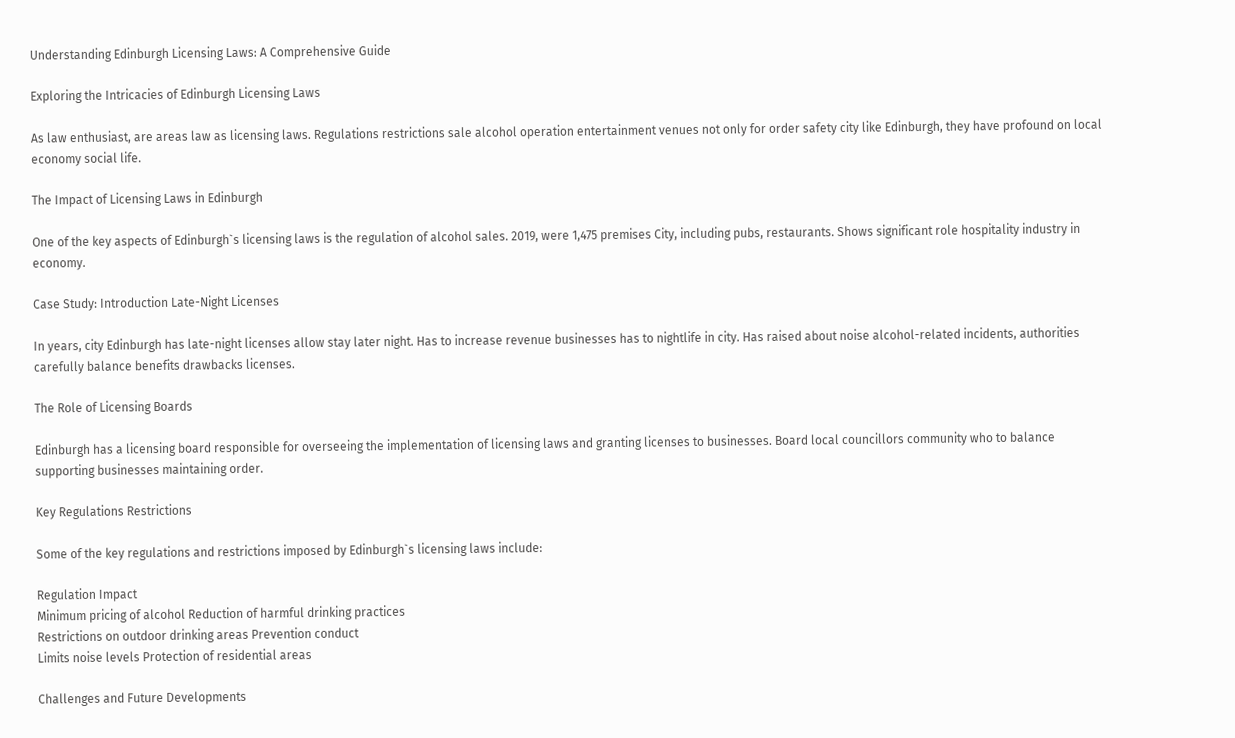Understanding Edinburgh Licensing Laws: A Comprehensive Guide

Exploring the Intricacies of Edinburgh Licensing Laws

As law enthusiast, are areas law as licensing laws. Regulations restrictions sale alcohol operation entertainment venues not only for order safety city like Edinburgh, they have profound on local economy social life.

The Impact of Licensing Laws in Edinburgh

One of the key aspects of Edinburgh`s licensing laws is the regulation of alcohol sales. 2019, were 1,475 premises City, including pubs, restaurants. Shows significant role hospitality industry in economy.

Case Study: Introduction Late-Night Licenses

In years, city Edinburgh has late-night licenses allow stay later night. Has to increase revenue businesses has to nightlife in city. Has raised about noise alcohol-related incidents, authorities carefully balance benefits drawbacks licenses.

The Role of Licensing Boards

Edinburgh has a licensing board responsible for overseeing the implementation of licensing laws and granting licenses to businesses. Board local councillors community who to balance supporting businesses maintaining order.

Key Regulations Restrictions

Some of the key regulations and restrictions imposed by Edinburgh`s licensing laws include:

Regulation Impact
Minimum pricing of alcohol Reduction of harmful drinking practices
Restrictions on outdoor drinking areas Prevention conduct
Limits noise levels Protection of residential areas

Challenges and Future Developments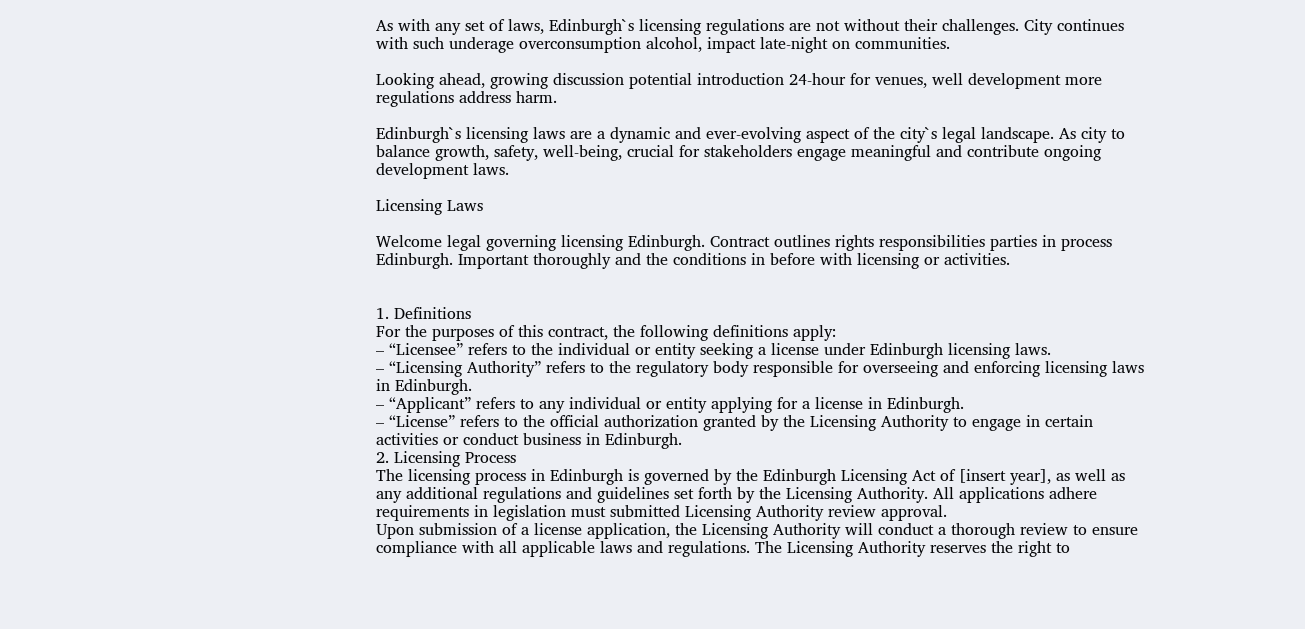As with any set of laws, Edinburgh`s licensing regulations are not without their challenges. City continues with such underage overconsumption alcohol, impact late-night on communities.

Looking ahead, growing discussion potential introduction 24-hour for venues, well development more regulations address harm.

Edinburgh`s licensing laws are a dynamic and ever-evolving aspect of the city`s legal landscape. As city to balance growth, safety, well-being, crucial for stakeholders engage meaningful and contribute ongoing development laws.

Licensing Laws

Welcome legal governing licensing Edinburgh. Contract outlines rights responsibilities parties in process Edinburgh. Important thoroughly and the conditions in before with licensing or activities.


1. Definitions
For the purposes of this contract, the following definitions apply:
– “Licensee” refers to the individual or entity seeking a license under Edinburgh licensing laws.
– “Licensing Authority” refers to the regulatory body responsible for overseeing and enforcing licensing laws in Edinburgh.
– “Applicant” refers to any individual or entity applying for a license in Edinburgh.
– “License” refers to the official authorization granted by the Licensing Authority to engage in certain activities or conduct business in Edinburgh.
2. Licensing Process
The licensing process in Edinburgh is governed by the Edinburgh Licensing Act of [insert year], as well as any additional regulations and guidelines set forth by the Licensing Authority. All applications adhere requirements in legislation must submitted Licensing Authority review approval.
Upon submission of a license application, the Licensing Authority will conduct a thorough review to ensure compliance with all applicable laws and regulations. The Licensing Authority reserves the right to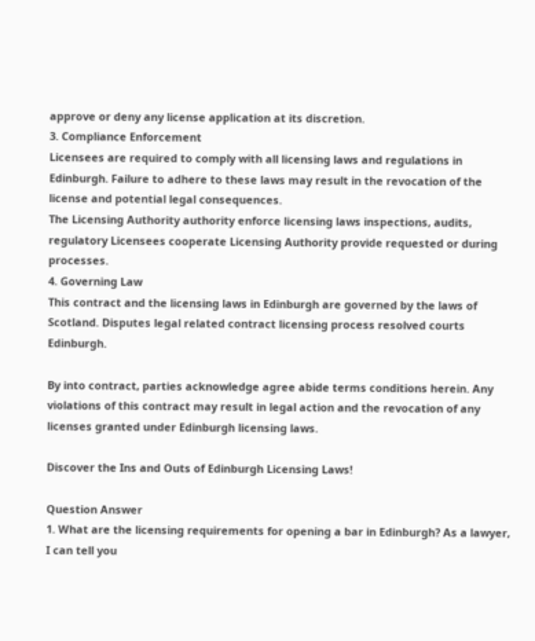approve or deny any license application at its discretion.
3. Compliance Enforcement
Licensees are required to comply with all licensing laws and regulations in Edinburgh. Failure to adhere to these laws may result in the revocation of the license and potential legal consequences.
The Licensing Authority authority enforce licensing laws inspections, audits, regulatory Licensees cooperate Licensing Authority provide requested or during processes.
4. Governing Law
This contract and the licensing laws in Edinburgh are governed by the laws of Scotland. Disputes legal related contract licensing process resolved courts Edinburgh.

By into contract, parties acknowledge agree abide terms conditions herein. Any violations of this contract may result in legal action and the revocation of any licenses granted under Edinburgh licensing laws.

Discover the Ins and Outs of Edinburgh Licensing Laws!

Question Answer
1. What are the licensing requirements for opening a bar in Edinburgh? As a lawyer, I can tell you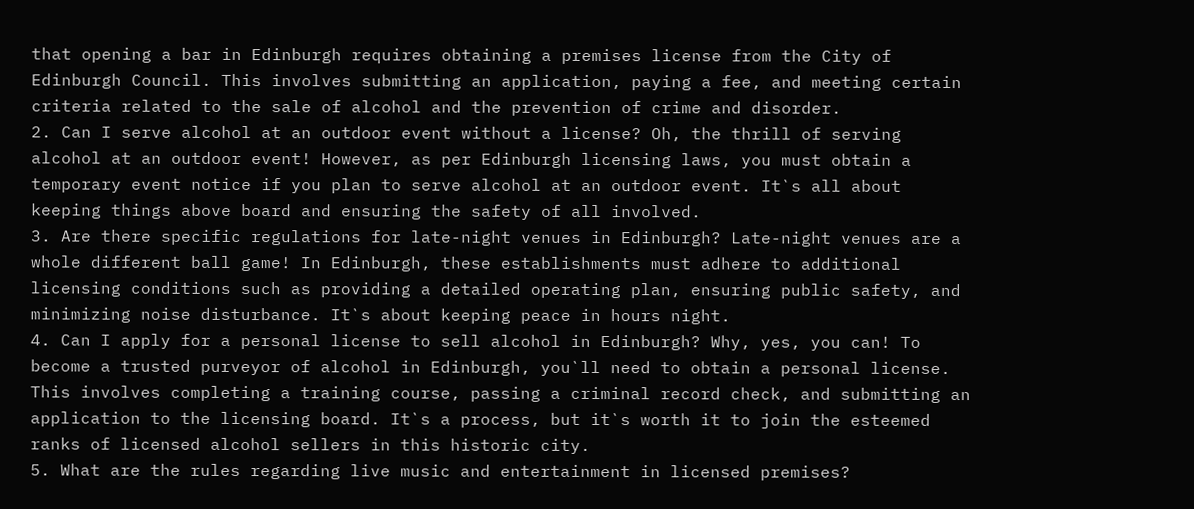that opening a bar in Edinburgh requires obtaining a premises license from the City of Edinburgh Council. This involves submitting an application, paying a fee, and meeting certain criteria related to the sale of alcohol and the prevention of crime and disorder.
2. Can I serve alcohol at an outdoor event without a license? Oh, the thrill of serving alcohol at an outdoor event! However, as per Edinburgh licensing laws, you must obtain a temporary event notice if you plan to serve alcohol at an outdoor event. It`s all about keeping things above board and ensuring the safety of all involved.
3. Are there specific regulations for late-night venues in Edinburgh? Late-night venues are a whole different ball game! In Edinburgh, these establishments must adhere to additional licensing conditions such as providing a detailed operating plan, ensuring public safety, and minimizing noise disturbance. It`s about keeping peace in hours night.
4. Can I apply for a personal license to sell alcohol in Edinburgh? Why, yes, you can! To become a trusted purveyor of alcohol in Edinburgh, you`ll need to obtain a personal license. This involves completing a training course, passing a criminal record check, and submitting an application to the licensing board. It`s a process, but it`s worth it to join the esteemed ranks of licensed alcohol sellers in this historic city.
5. What are the rules regarding live music and entertainment in licensed premises?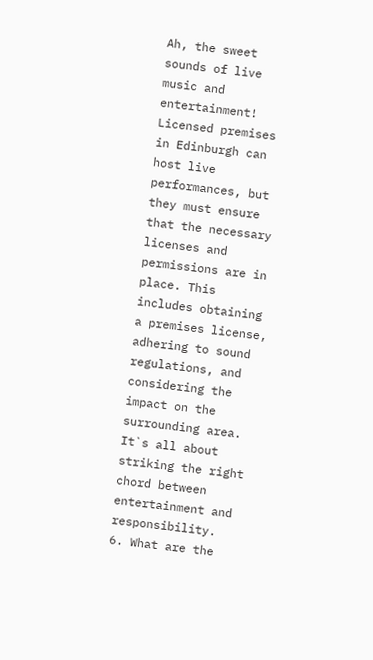Ah, the sweet sounds of live music and entertainment! Licensed premises in Edinburgh can host live performances, but they must ensure that the necessary licenses and permissions are in place. This includes obtaining a premises license, adhering to sound regulations, and considering the impact on the surrounding area. It`s all about striking the right chord between entertainment and responsibility.
6. What are the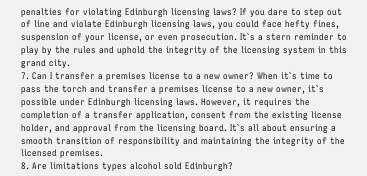penalties for violating Edinburgh licensing laws? If you dare to step out of line and violate Edinburgh licensing laws, you could face hefty fines, suspension of your license, or even prosecution. It`s a stern reminder to play by the rules and uphold the integrity of the licensing system in this grand city.
7. Can I transfer a premises license to a new owner? When it`s time to pass the torch and transfer a premises license to a new owner, it`s possible under Edinburgh licensing laws. However, it requires the completion of a transfer application, consent from the existing license holder, and approval from the licensing board. It`s all about ensuring a smooth transition of responsibility and maintaining the integrity of the licensed premises.
8. Are limitations types alcohol sold Edinburgh?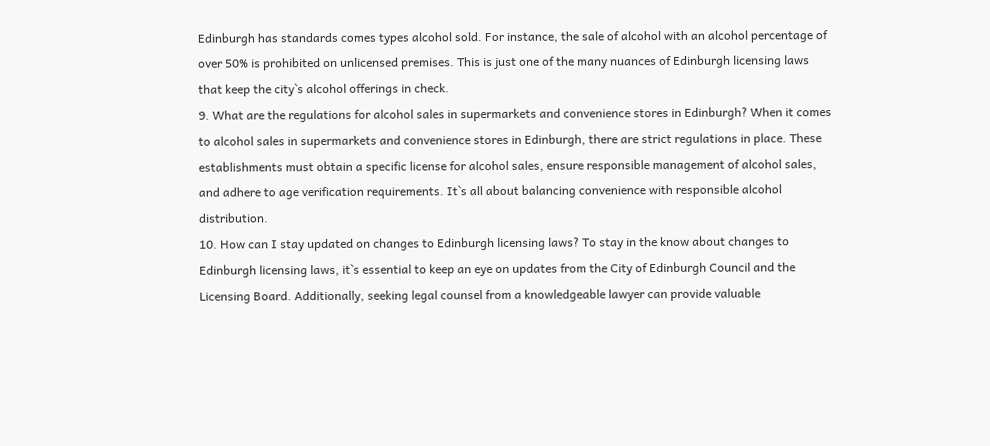Edinburgh has standards comes types alcohol sold. For instance, the sale of alcohol with an alcohol percentage of over 50% is prohibited on unlicensed premises. This is just one of the many nuances of Edinburgh licensing laws that keep the city`s alcohol offerings in check.
9. What are the regulations for alcohol sales in supermarkets and convenience stores in Edinburgh? When it comes to alcohol sales in supermarkets and convenience stores in Edinburgh, there are strict regulations in place. These establishments must obtain a specific license for alcohol sales, ensure responsible management of alcohol sales, and adhere to age verification requirements. It`s all about balancing convenience with responsible alcohol distribution.
10. How can I stay updated on changes to Edinburgh licensing laws? To stay in the know about changes to Edinburgh licensing laws, it`s essential to keep an eye on updates from the City of Edinburgh Council and the Licensing Board. Additionally, seeking legal counsel from a knowledgeable lawyer can provide valuable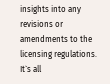insights into any revisions or amendments to the licensing regulations. It`s all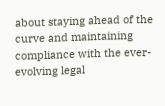about staying ahead of the curve and maintaining compliance with the ever-evolving legal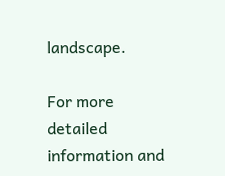landscape.

For more detailed information and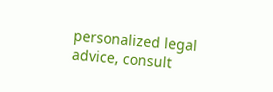personalized legal advice, consult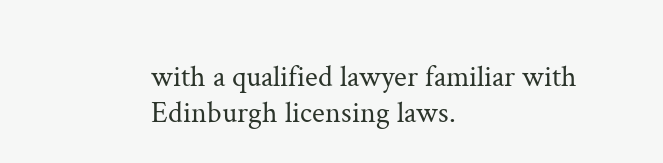with a qualified lawyer familiar with Edinburgh licensing laws.